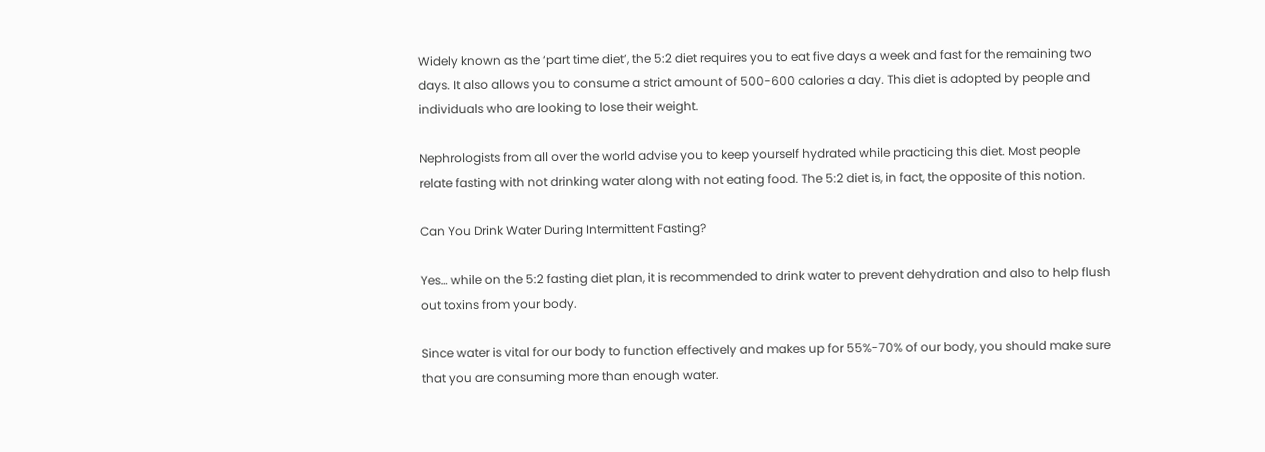Widely known as the ‘part time diet’, the 5:2 diet requires you to eat five days a week and fast for the remaining two days. It also allows you to consume a strict amount of 500-600 calories a day. This diet is adopted by people and individuals who are looking to lose their weight.

Nephrologists from all over the world advise you to keep yourself hydrated while practicing this diet. Most people relate fasting with not drinking water along with not eating food. The 5:2 diet is, in fact, the opposite of this notion.

Can You Drink Water During Intermittent Fasting?

Yes… while on the 5:2 fasting diet plan, it is recommended to drink water to prevent dehydration and also to help flush out toxins from your body.

Since water is vital for our body to function effectively and makes up for 55%-70% of our body, you should make sure that you are consuming more than enough water.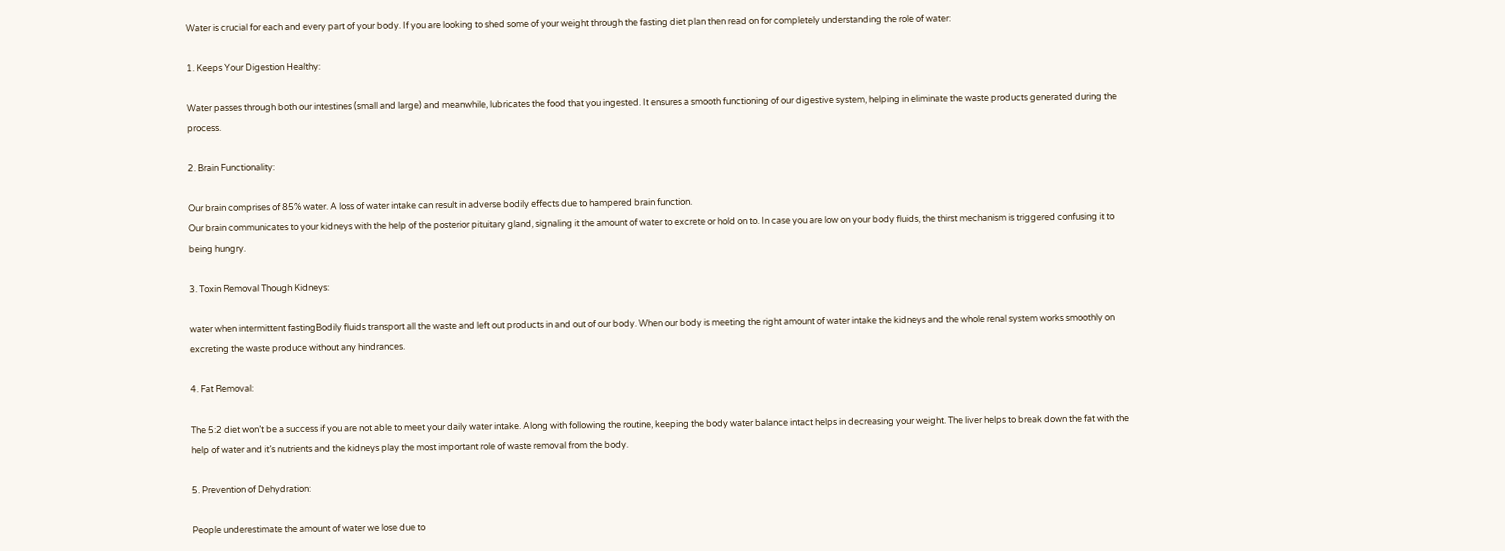Water is crucial for each and every part of your body. If you are looking to shed some of your weight through the fasting diet plan then read on for completely understanding the role of water:

1. Keeps Your Digestion Healthy:

Water passes through both our intestines (small and large) and meanwhile, lubricates the food that you ingested. It ensures a smooth functioning of our digestive system, helping in eliminate the waste products generated during the process.

2. Brain Functionality:

Our brain comprises of 85% water. A loss of water intake can result in adverse bodily effects due to hampered brain function.
Our brain communicates to your kidneys with the help of the posterior pituitary gland, signaling it the amount of water to excrete or hold on to. In case you are low on your body fluids, the thirst mechanism is triggered confusing it to being hungry.

3. Toxin Removal Though Kidneys:

water when intermittent fastingBodily fluids transport all the waste and left out products in and out of our body. When our body is meeting the right amount of water intake the kidneys and the whole renal system works smoothly on excreting the waste produce without any hindrances.

4. Fat Removal:

The 5:2 diet won’t be a success if you are not able to meet your daily water intake. Along with following the routine, keeping the body water balance intact helps in decreasing your weight. The liver helps to break down the fat with the help of water and it’s nutrients and the kidneys play the most important role of waste removal from the body.

5. Prevention of Dehydration:

People underestimate the amount of water we lose due to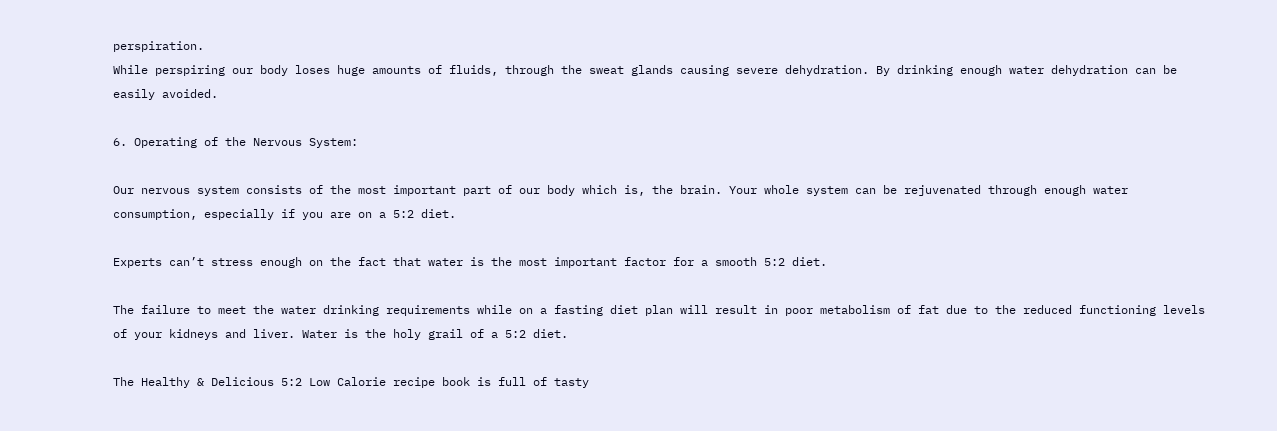perspiration.
While perspiring our body loses huge amounts of fluids, through the sweat glands causing severe dehydration. By drinking enough water dehydration can be easily avoided.

6. Operating of the Nervous System:

Our nervous system consists of the most important part of our body which is, the brain. Your whole system can be rejuvenated through enough water consumption, especially if you are on a 5:2 diet.

Experts can’t stress enough on the fact that water is the most important factor for a smooth 5:2 diet.

The failure to meet the water drinking requirements while on a fasting diet plan will result in poor metabolism of fat due to the reduced functioning levels of your kidneys and liver. Water is the holy grail of a 5:2 diet.

The Healthy & Delicious 5:2 Low Calorie recipe book is full of tasty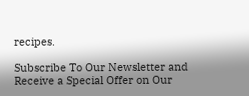recipes.

Subscribe To Our Newsletter and Receive a Special Offer on Our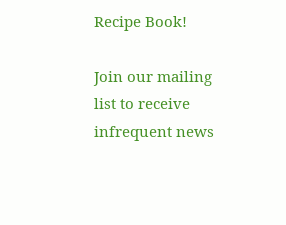Recipe Book!

Join our mailing list to receive infrequent news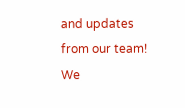and updates from our team! We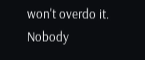won't overdo it. Nobody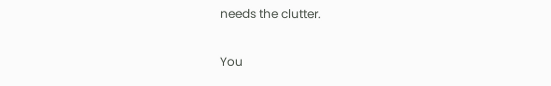needs the clutter.

You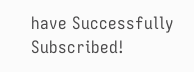have Successfully Subscribed!